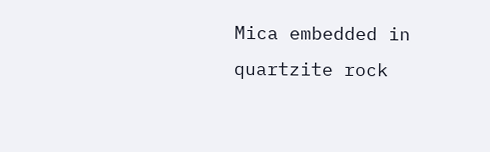Mica embedded in quartzite rock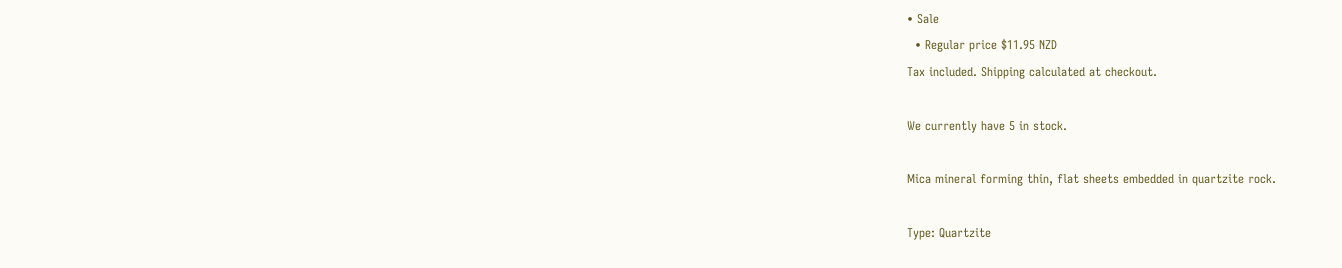• Sale
  • Regular price $11.95 NZD
Tax included. Shipping calculated at checkout.

We currently have 5 in stock.

Mica mineral forming thin, flat sheets embedded in quartzite rock.

Type: Quartzite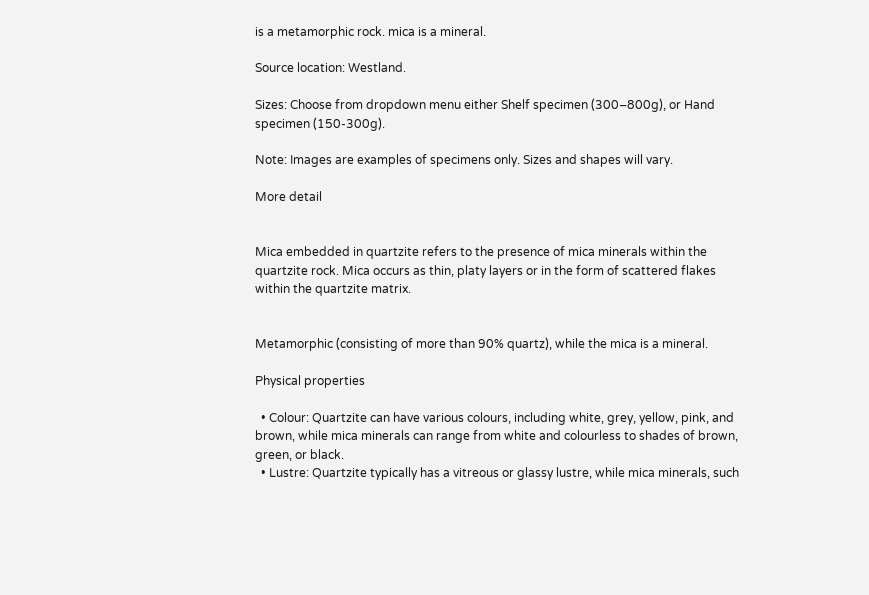is a metamorphic rock. mica is a mineral.

Source location: Westland.

Sizes: Choose from dropdown menu either Shelf specimen (300–800g), or Hand specimen (150-300g).

Note: Images are examples of specimens only. Sizes and shapes will vary.

More detail


Mica embedded in quartzite refers to the presence of mica minerals within the quartzite rock. Mica occurs as thin, platy layers or in the form of scattered flakes within the quartzite matrix.


Metamorphic (consisting of more than 90% quartz), while the mica is a mineral.

Physical properties

  • Colour: Quartzite can have various colours, including white, grey, yellow, pink, and brown, while mica minerals can range from white and colourless to shades of brown, green, or black.
  • Lustre: Quartzite typically has a vitreous or glassy lustre, while mica minerals, such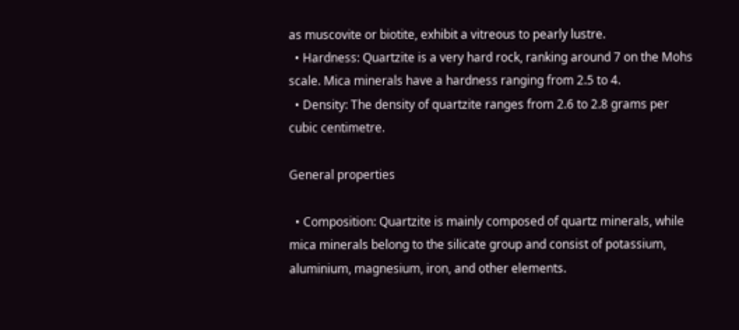as muscovite or biotite, exhibit a vitreous to pearly lustre.
  • Hardness: Quartzite is a very hard rock, ranking around 7 on the Mohs scale. Mica minerals have a hardness ranging from 2.5 to 4.
  • Density: The density of quartzite ranges from 2.6 to 2.8 grams per cubic centimetre.

General properties

  • Composition: Quartzite is mainly composed of quartz minerals, while mica minerals belong to the silicate group and consist of potassium, aluminium, magnesium, iron, and other elements.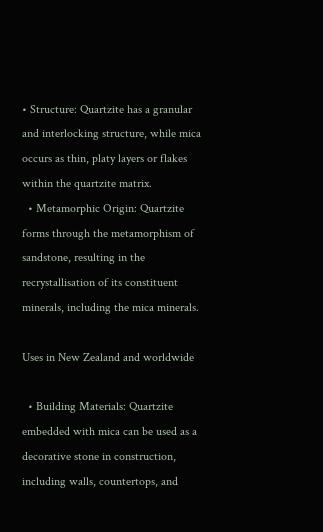• Structure: Quartzite has a granular and interlocking structure, while mica occurs as thin, platy layers or flakes within the quartzite matrix.
  • Metamorphic Origin: Quartzite forms through the metamorphism of sandstone, resulting in the recrystallisation of its constituent minerals, including the mica minerals.

Uses in New Zealand and worldwide

  • Building Materials: Quartzite embedded with mica can be used as a decorative stone in construction, including walls, countertops, and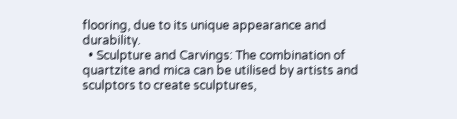flooring, due to its unique appearance and durability.
  • Sculpture and Carvings: The combination of quartzite and mica can be utilised by artists and sculptors to create sculptures,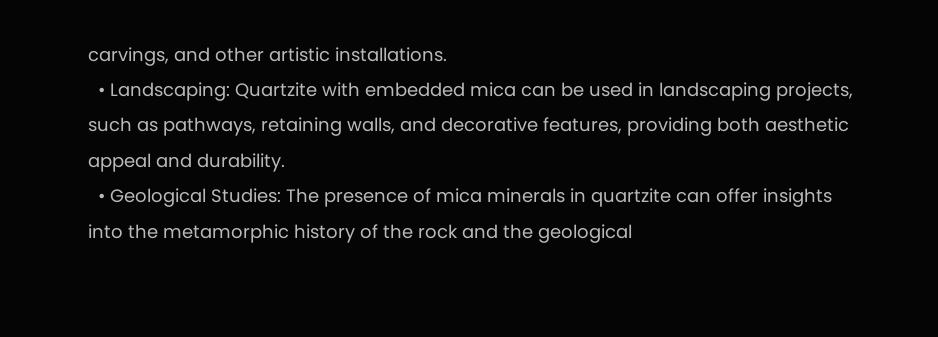carvings, and other artistic installations.
  • Landscaping: Quartzite with embedded mica can be used in landscaping projects, such as pathways, retaining walls, and decorative features, providing both aesthetic appeal and durability.
  • Geological Studies: The presence of mica minerals in quartzite can offer insights into the metamorphic history of the rock and the geological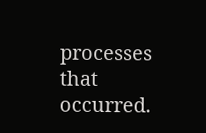processes that occurred.